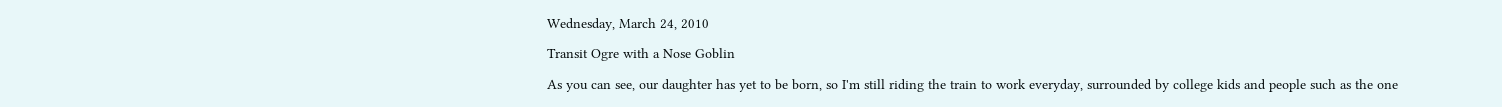Wednesday, March 24, 2010

Transit Ogre with a Nose Goblin

As you can see, our daughter has yet to be born, so I'm still riding the train to work everyday, surrounded by college kids and people such as the one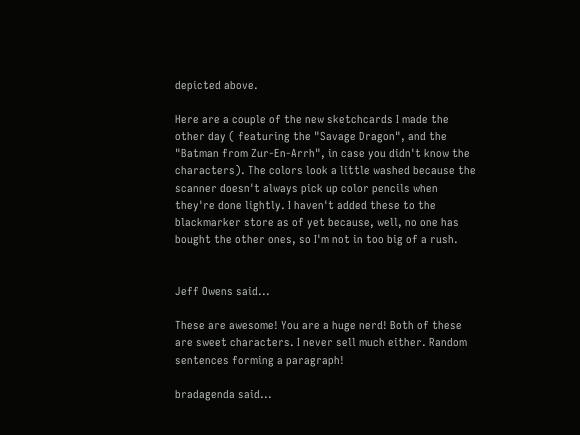depicted above.

Here are a couple of the new sketchcards I made the other day ( featuring the "Savage Dragon", and the "Batman from Zur-En-Arrh", in case you didn't know the characters). The colors look a little washed because the scanner doesn't always pick up color pencils when they're done lightly. I haven't added these to the blackmarker store as of yet because, well, no one has bought the other ones, so I'm not in too big of a rush.


Jeff Owens said...

These are awesome! You are a huge nerd! Both of these are sweet characters. I never sell much either. Random sentences forming a paragraph!

bradagenda said...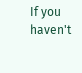If you haven't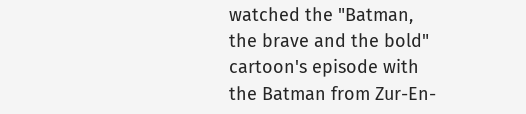watched the "Batman, the brave and the bold" cartoon's episode with the Batman from Zur-En-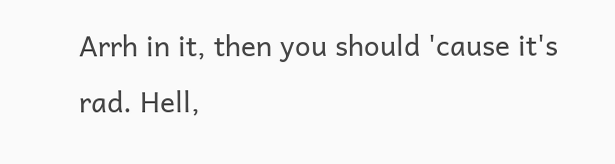Arrh in it, then you should 'cause it's rad. Hell,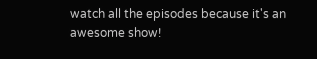watch all the episodes because it's an awesome show!